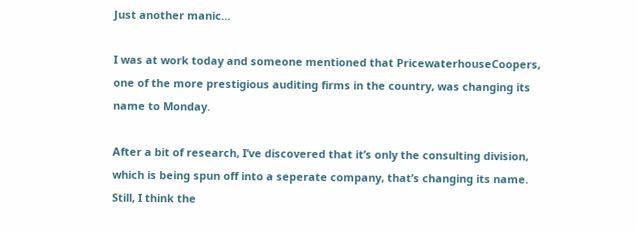Just another manic…

I was at work today and someone mentioned that PricewaterhouseCoopers, one of the more prestigious auditing firms in the country, was changing its name to Monday.

After a bit of research, I’ve discovered that it’s only the consulting division, which is being spun off into a seperate company, that’s changing its name. Still, I think the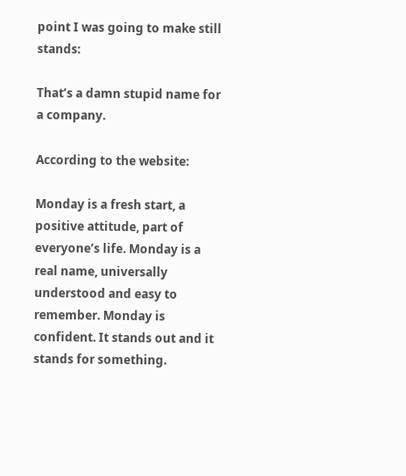point I was going to make still stands:

That’s a damn stupid name for a company.

According to the website:

Monday is a fresh start, a positive attitude, part of everyone’s life. Monday is a real name, universally understood and easy to remember. Monday is confident. It stands out and it stands for something.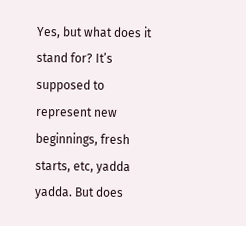Yes, but what does it stand for? It’s supposed to represent new beginnings, fresh starts, etc, yadda yadda. But does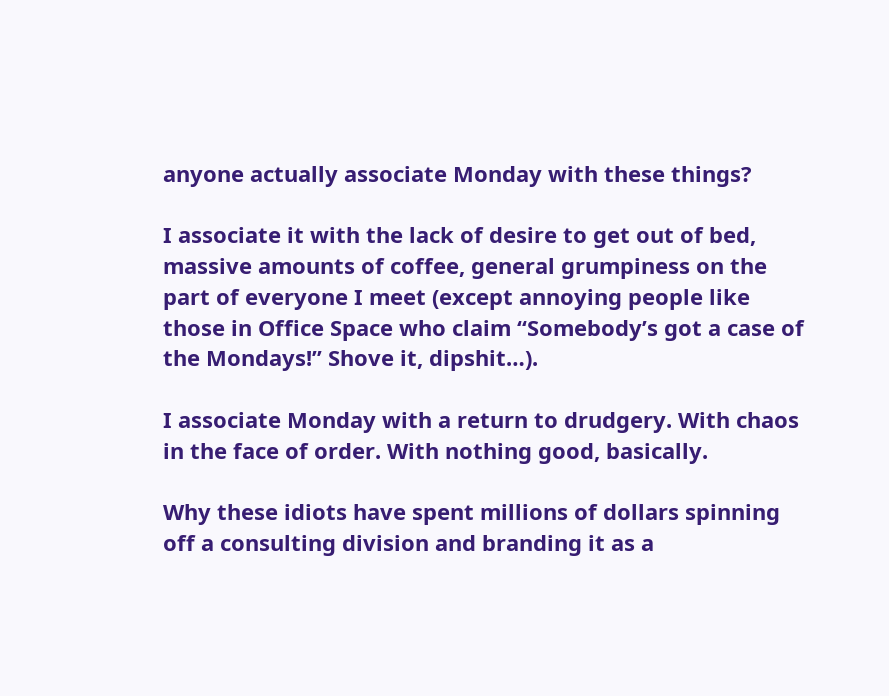anyone actually associate Monday with these things?

I associate it with the lack of desire to get out of bed, massive amounts of coffee, general grumpiness on the part of everyone I meet (except annoying people like those in Office Space who claim “Somebody’s got a case of the Mondays!” Shove it, dipshit…).

I associate Monday with a return to drudgery. With chaos in the face of order. With nothing good, basically.

Why these idiots have spent millions of dollars spinning off a consulting division and branding it as a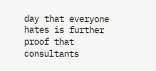day that everyone hates is further proof that consultants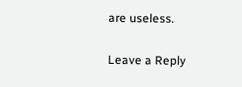are useless.

Leave a Reply